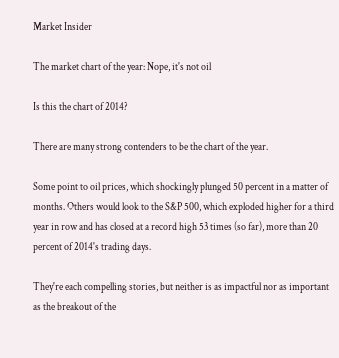Market Insider

The market chart of the year: Nope, it's not oil

Is this the chart of 2014?

There are many strong contenders to be the chart of the year.

Some point to oil prices, which shockingly plunged 50 percent in a matter of months. Others would look to the S&P 500, which exploded higher for a third year in row and has closed at a record high 53 times (so far), more than 20 percent of 2014's trading days.

They're each compelling stories, but neither is as impactful nor as important as the breakout of the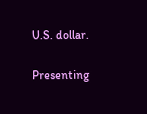U.S. dollar.

Presenting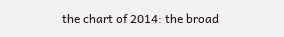the chart of 2014: the broad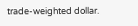trade-weighted dollar.